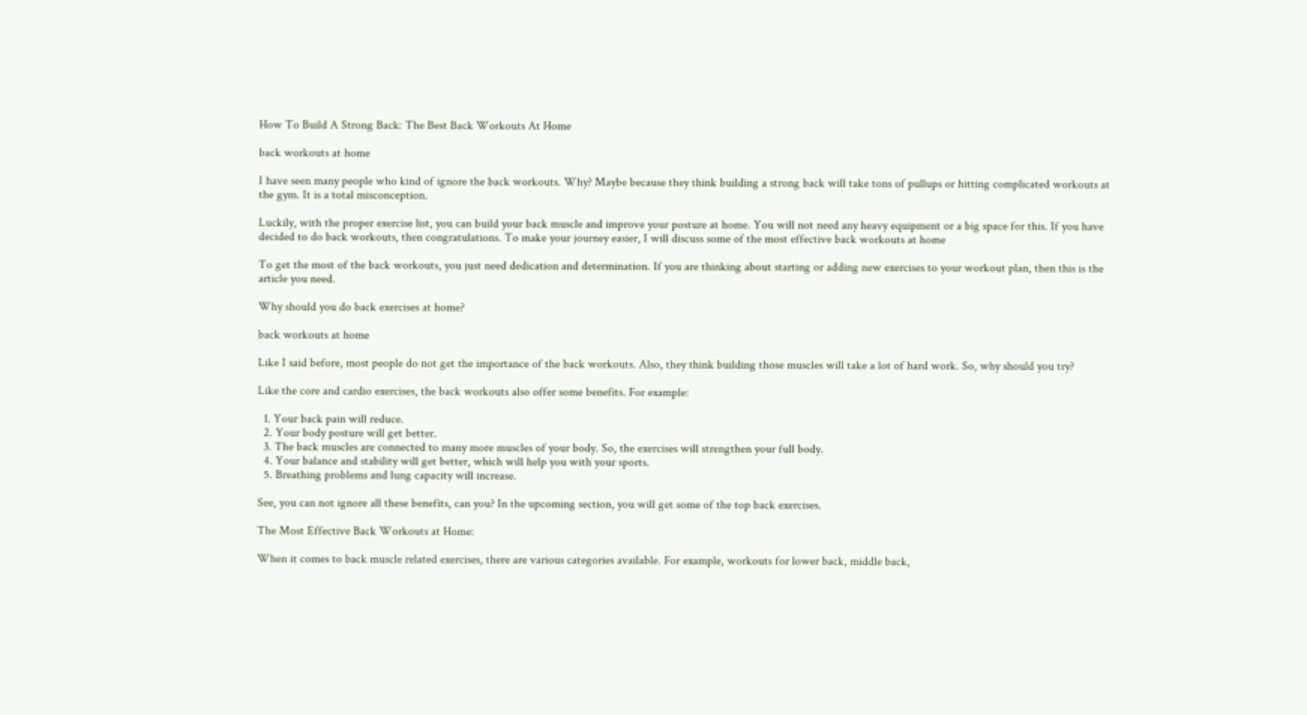How To Build A Strong Back: The Best Back Workouts At Home

back workouts at home

I have seen many people who kind of ignore the back workouts. Why? Maybe because they think building a strong back will take tons of pullups or hitting complicated workouts at the gym. It is a total misconception.

Luckily, with the proper exercise list, you can build your back muscle and improve your posture at home. You will not need any heavy equipment or a big space for this. If you have decided to do back workouts, then congratulations. To make your journey easier, I will discuss some of the most effective back workouts at home

To get the most of the back workouts, you just need dedication and determination. If you are thinking about starting or adding new exercises to your workout plan, then this is the article you need.

Why should you do back exercises at home?

back workouts at home

Like I said before, most people do not get the importance of the back workouts. Also, they think building those muscles will take a lot of hard work. So, why should you try?

Like the core and cardio exercises, the back workouts also offer some benefits. For example:

  1. Your back pain will reduce.
  2. Your body posture will get better.
  3. The back muscles are connected to many more muscles of your body. So, the exercises will strengthen your full body.
  4. Your balance and stability will get better, which will help you with your sports.
  5. Breathing problems and lung capacity will increase.

See, you can not ignore all these benefits, can you? In the upcoming section, you will get some of the top back exercises.

The Most Effective Back Workouts at Home:

When it comes to back muscle related exercises, there are various categories available. For example, workouts for lower back, middle back,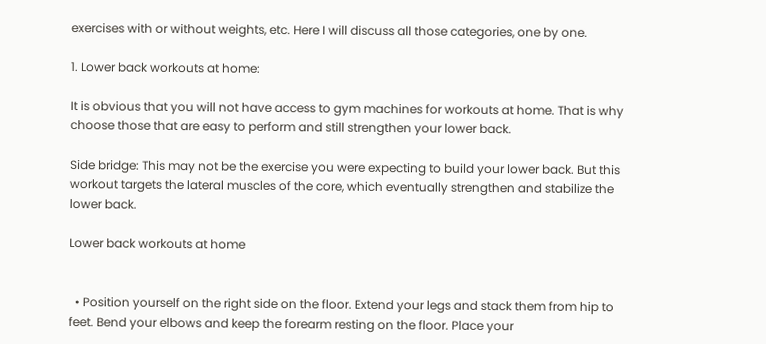exercises with or without weights, etc. Here I will discuss all those categories, one by one.

1. Lower back workouts at home:

It is obvious that you will not have access to gym machines for workouts at home. That is why choose those that are easy to perform and still strengthen your lower back.

Side bridge: This may not be the exercise you were expecting to build your lower back. But this workout targets the lateral muscles of the core, which eventually strengthen and stabilize the lower back.

Lower back workouts at home


  • Position yourself on the right side on the floor. Extend your legs and stack them from hip to feet. Bend your elbows and keep the forearm resting on the floor. Place your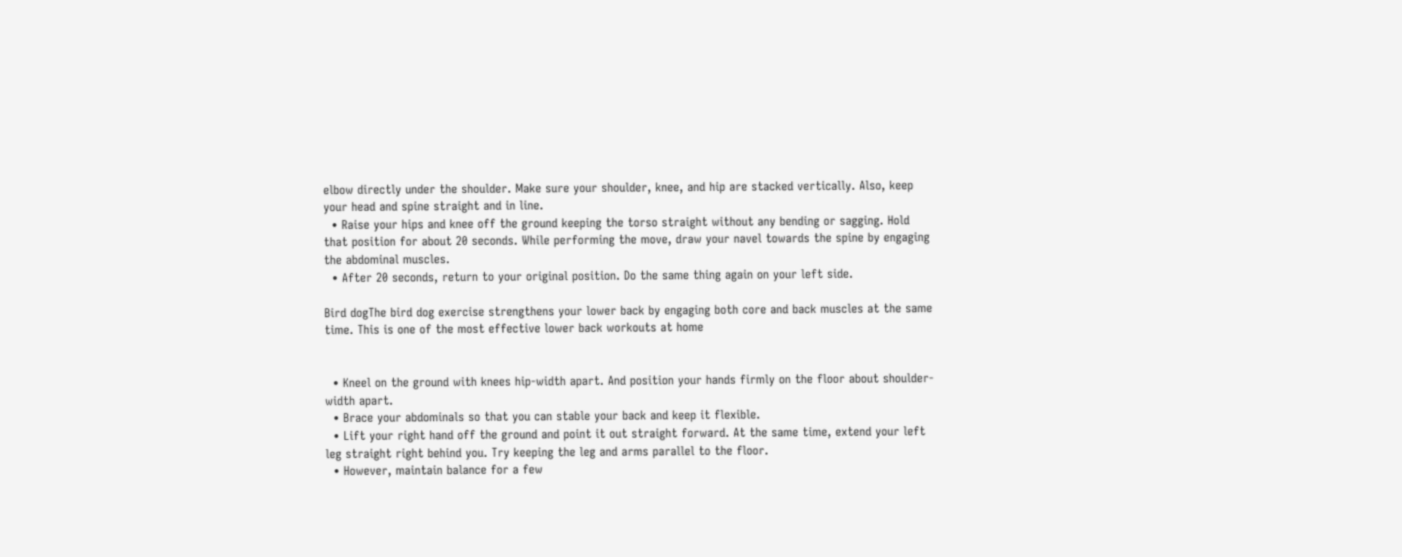elbow directly under the shoulder. Make sure your shoulder, knee, and hip are stacked vertically. Also, keep your head and spine straight and in line.
  • Raise your hips and knee off the ground keeping the torso straight without any bending or sagging. Hold that position for about 20 seconds. While performing the move, draw your navel towards the spine by engaging the abdominal muscles.
  • After 20 seconds, return to your original position. Do the same thing again on your left side.

Bird dogThe bird dog exercise strengthens your lower back by engaging both core and back muscles at the same time. This is one of the most effective lower back workouts at home


  • Kneel on the ground with knees hip-width apart. And position your hands firmly on the floor about shoulder-width apart.
  • Brace your abdominals so that you can stable your back and keep it flexible.
  • Lift your right hand off the ground and point it out straight forward. At the same time, extend your left leg straight right behind you. Try keeping the leg and arms parallel to the floor.
  • However, maintain balance for a few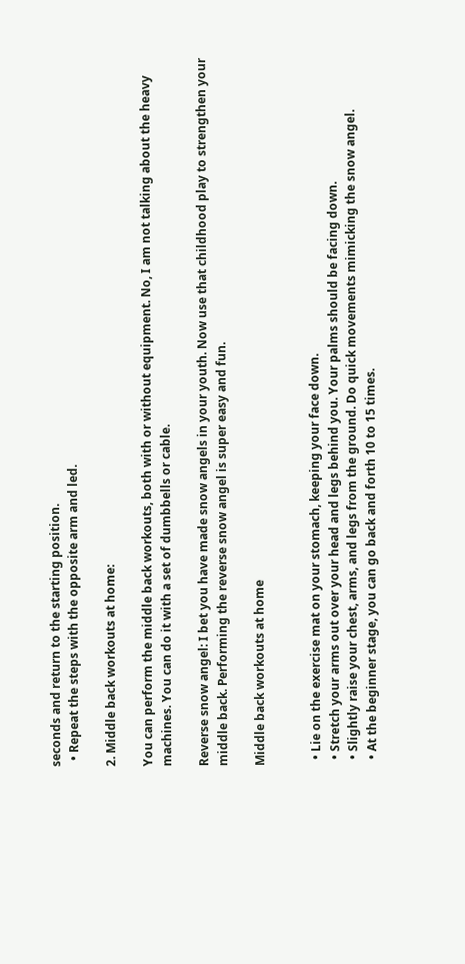seconds and return to the starting position.
  • Repeat the steps with the opposite arm and led.

2. Middle back workouts at home:

You can perform the middle back workouts, both with or without equipment. No, I am not talking about the heavy machines. You can do it with a set of dumbbells or cable.

Reverse snow angel: I bet you have made snow angels in your youth. Now use that childhood play to strengthen your middle back. Performing the reverse snow angel is super easy and fun.

Middle back workouts at home


  • Lie on the exercise mat on your stomach, keeping your face down.
  • Stretch your arms out over your head and legs behind you. Your palms should be facing down.
  • Slightly raise your chest, arms, and legs from the ground. Do quick movements mimicking the snow angel.
  • At the beginner stage, you can go back and forth 10 to 15 times.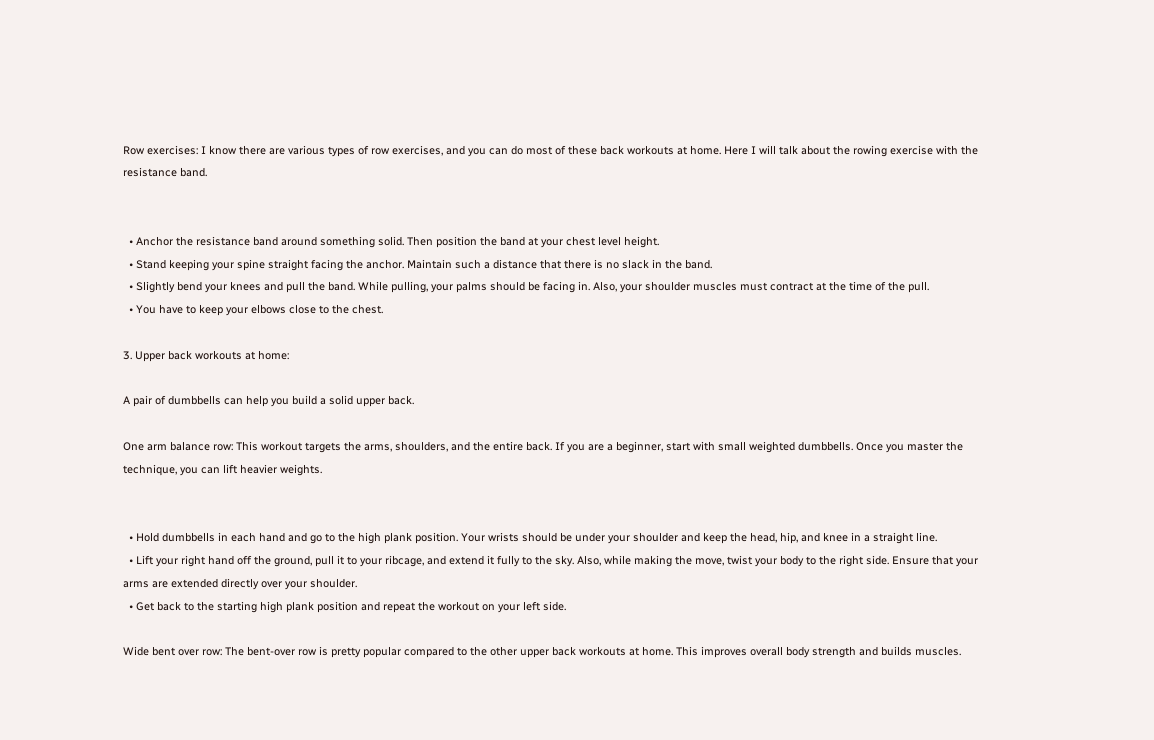Row exercises: I know there are various types of row exercises, and you can do most of these back workouts at home. Here I will talk about the rowing exercise with the resistance band.


  • Anchor the resistance band around something solid. Then position the band at your chest level height.
  • Stand keeping your spine straight facing the anchor. Maintain such a distance that there is no slack in the band.
  • Slightly bend your knees and pull the band. While pulling, your palms should be facing in. Also, your shoulder muscles must contract at the time of the pull.
  • You have to keep your elbows close to the chest.

3. Upper back workouts at home:

A pair of dumbbells can help you build a solid upper back.

One arm balance row: This workout targets the arms, shoulders, and the entire back. If you are a beginner, start with small weighted dumbbells. Once you master the technique, you can lift heavier weights.


  • Hold dumbbells in each hand and go to the high plank position. Your wrists should be under your shoulder and keep the head, hip, and knee in a straight line.
  • Lift your right hand off the ground, pull it to your ribcage, and extend it fully to the sky. Also, while making the move, twist your body to the right side. Ensure that your arms are extended directly over your shoulder.
  • Get back to the starting high plank position and repeat the workout on your left side.

Wide bent over row: The bent-over row is pretty popular compared to the other upper back workouts at home. This improves overall body strength and builds muscles.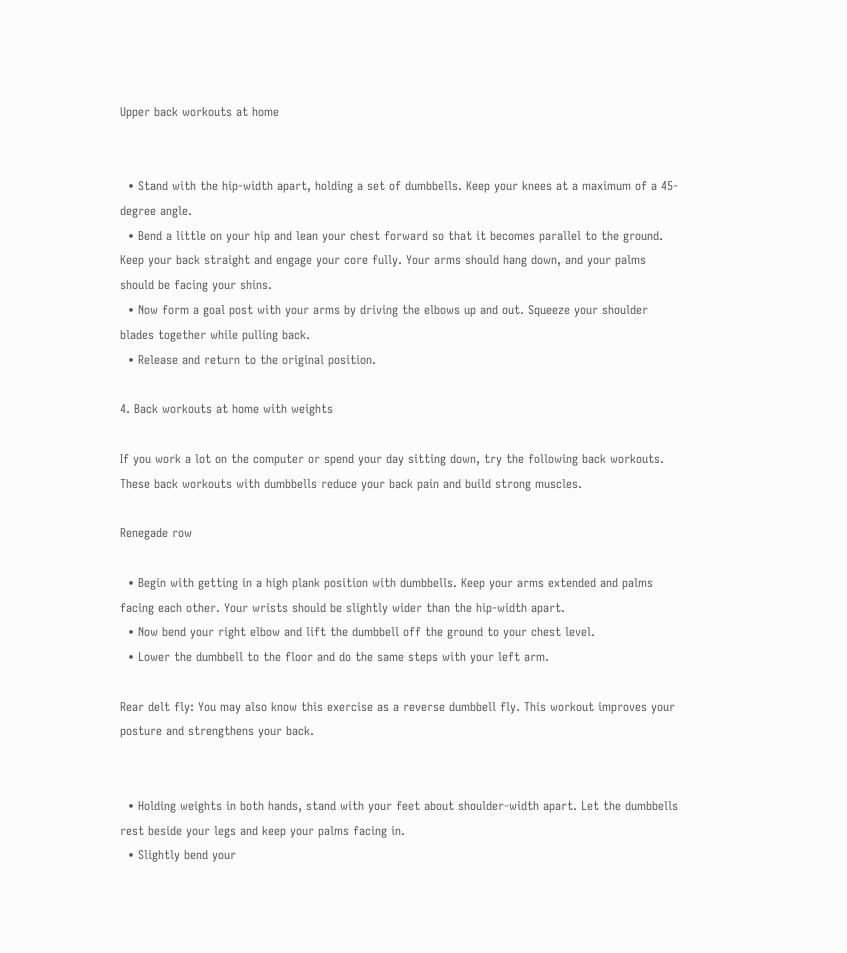Upper back workouts at home


  • Stand with the hip-width apart, holding a set of dumbbells. Keep your knees at a maximum of a 45-degree angle.
  • Bend a little on your hip and lean your chest forward so that it becomes parallel to the ground. Keep your back straight and engage your core fully. Your arms should hang down, and your palms should be facing your shins.
  • Now form a goal post with your arms by driving the elbows up and out. Squeeze your shoulder blades together while pulling back.
  • Release and return to the original position.

4. Back workouts at home with weights

If you work a lot on the computer or spend your day sitting down, try the following back workouts. These back workouts with dumbbells reduce your back pain and build strong muscles.

Renegade row

  • Begin with getting in a high plank position with dumbbells. Keep your arms extended and palms facing each other. Your wrists should be slightly wider than the hip-width apart.
  • Now bend your right elbow and lift the dumbbell off the ground to your chest level.
  • Lower the dumbbell to the floor and do the same steps with your left arm.

Rear delt fly: You may also know this exercise as a reverse dumbbell fly. This workout improves your posture and strengthens your back.


  • Holding weights in both hands, stand with your feet about shoulder-width apart. Let the dumbbells rest beside your legs and keep your palms facing in.
  • Slightly bend your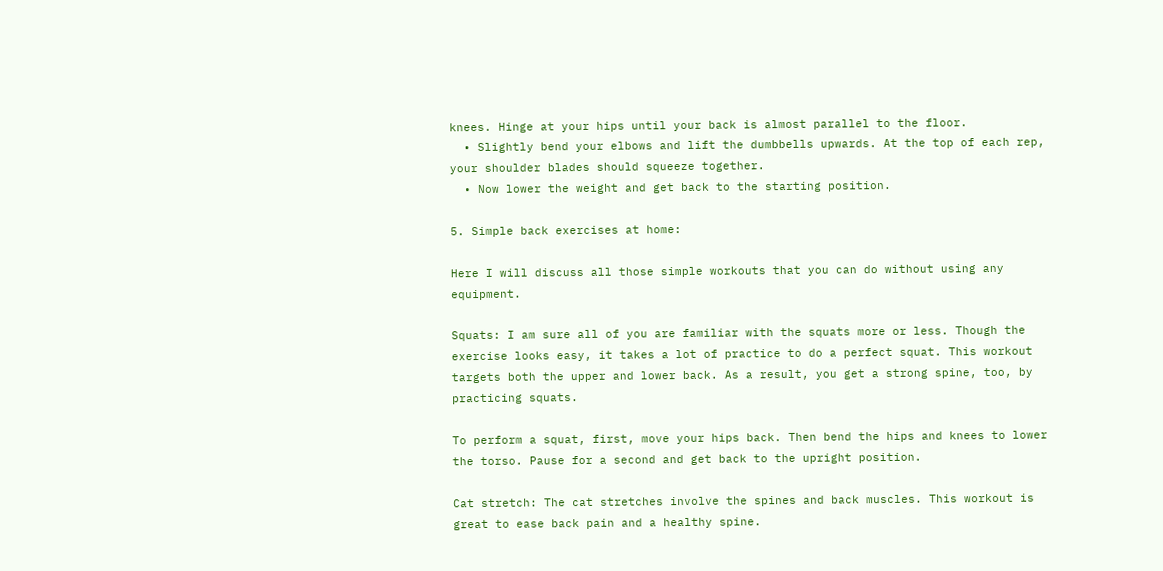knees. Hinge at your hips until your back is almost parallel to the floor.
  • Slightly bend your elbows and lift the dumbbells upwards. At the top of each rep, your shoulder blades should squeeze together.
  • Now lower the weight and get back to the starting position.

5. Simple back exercises at home:

Here I will discuss all those simple workouts that you can do without using any equipment.

Squats: I am sure all of you are familiar with the squats more or less. Though the exercise looks easy, it takes a lot of practice to do a perfect squat. This workout targets both the upper and lower back. As a result, you get a strong spine, too, by practicing squats.

To perform a squat, first, move your hips back. Then bend the hips and knees to lower the torso. Pause for a second and get back to the upright position.

Cat stretch: The cat stretches involve the spines and back muscles. This workout is great to ease back pain and a healthy spine.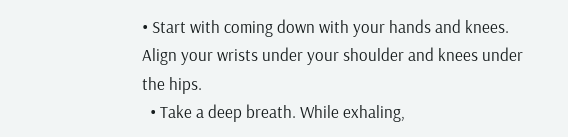• Start with coming down with your hands and knees. Align your wrists under your shoulder and knees under the hips.
  • Take a deep breath. While exhaling,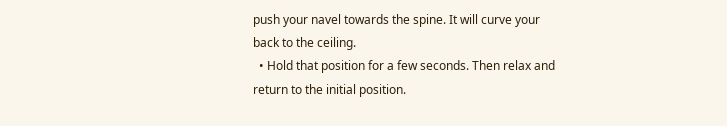push your navel towards the spine. It will curve your back to the ceiling.
  • Hold that position for a few seconds. Then relax and return to the initial position.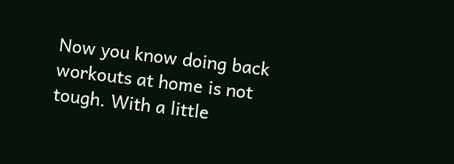Now you know doing back workouts at home is not tough. With a little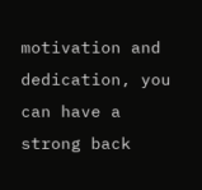motivation and dedication, you can have a strong back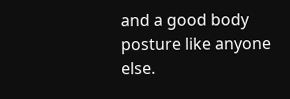and a good body posture like anyone else.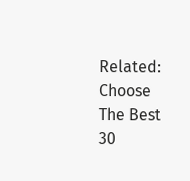Related: Choose The Best 30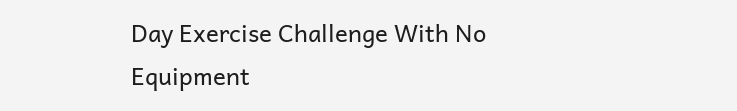Day Exercise Challenge With No Equipment